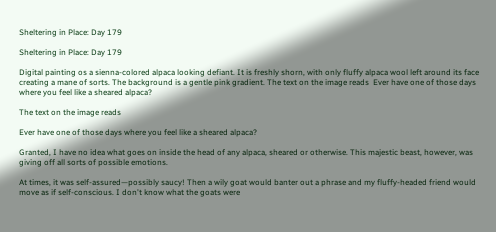Sheltering in Place: Day 179

Sheltering in Place: Day 179

Digital painting os a sienna-colored alpaca looking defiant. It is freshly shorn, with only fluffy alpaca wool left around its face creating a mane of sorts. The background is a gentle pink gradient. The text on the image reads  Ever have one of those days where you feel like a sheared alpaca?

The text on the image reads

Ever have one of those days where you feel like a sheared alpaca?

Granted, I have no idea what goes on inside the head of any alpaca, sheared or otherwise. This majestic beast, however, was giving off all sorts of possible emotions.

At times, it was self-assured—possibly saucy! Then a wily goat would banter out a phrase and my fluffy-headed friend would move as if self-conscious. I don't know what the goats were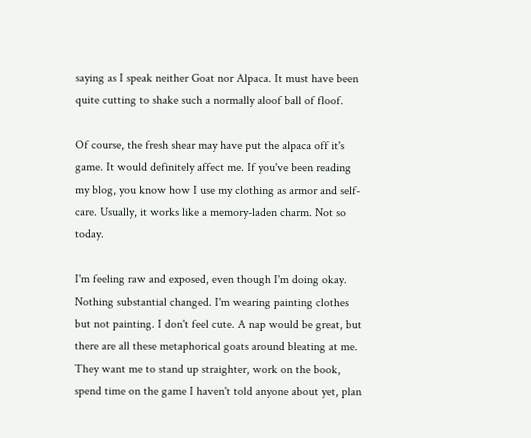saying as I speak neither Goat nor Alpaca. It must have been quite cutting to shake such a normally aloof ball of floof.

Of course, the fresh shear may have put the alpaca off it's game. It would definitely affect me. If you've been reading my blog, you know how I use my clothing as armor and self-care. Usually, it works like a memory-laden charm. Not so today.

I'm feeling raw and exposed, even though I'm doing okay. Nothing substantial changed. I'm wearing painting clothes but not painting. I don't feel cute. A nap would be great, but there are all these metaphorical goats around bleating at me. They want me to stand up straighter, work on the book, spend time on the game I haven't told anyone about yet, plan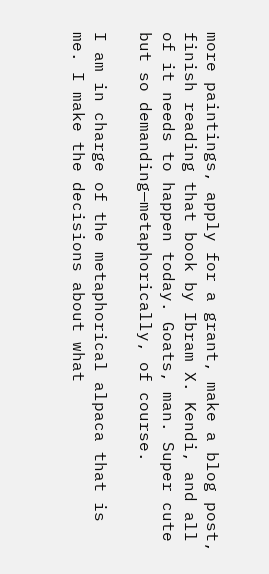more paintings, apply for a grant, make a blog post, finish reading that book by Ibram X. Kendi, and all of it needs to happen today. Goats, man. Super cute but so demanding—metaphorically, of course.

I am in charge of the metaphorical alpaca that is me. I make the decisions about what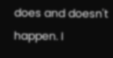does and doesn't happen. I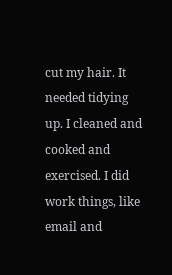cut my hair. It needed tidying up. I cleaned and cooked and exercised. I did work things, like email and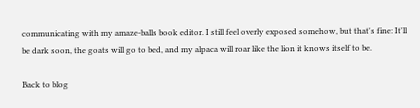communicating with my amaze-balls book editor. I still feel overly exposed somehow, but that's fine: It'll be dark soon, the goats will go to bed, and my alpaca will roar like the lion it knows itself to be.

Back to blog